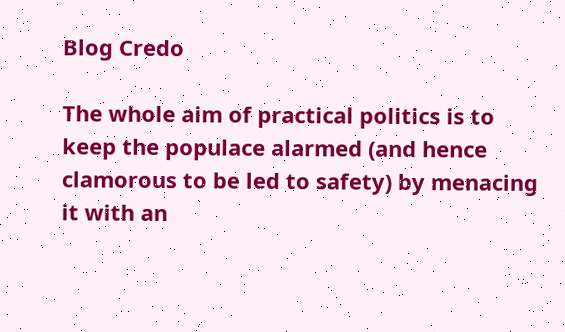Blog Credo

The whole aim of practical politics is to keep the populace alarmed (and hence clamorous to be led to safety) by menacing it with an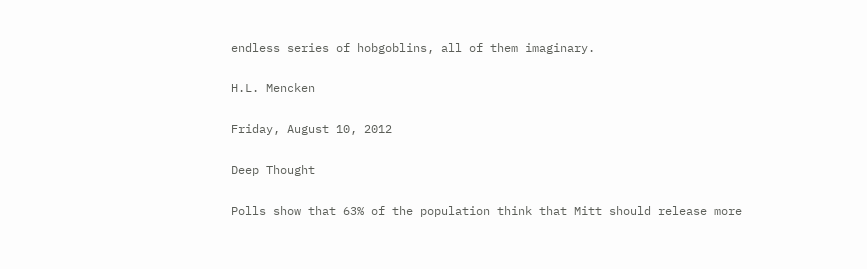endless series of hobgoblins, all of them imaginary.

H.L. Mencken

Friday, August 10, 2012

Deep Thought

Polls show that 63% of the population think that Mitt should release more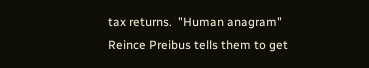tax returns.  "Human anagram" Reince Preibus tells them to get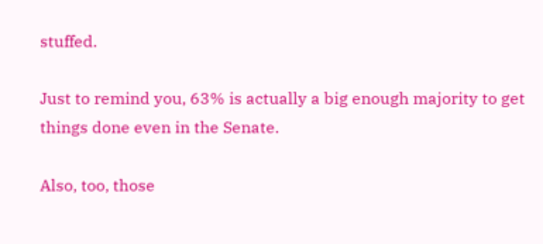stuffed.

Just to remind you, 63% is actually a big enough majority to get things done even in the Senate.

Also, too, those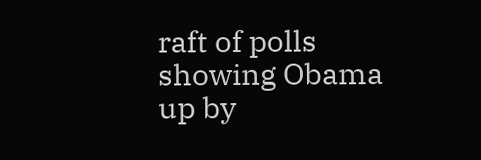raft of polls showing Obama up by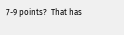7-9 points?  That has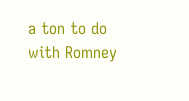a ton to do with Romney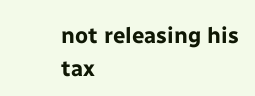not releasing his tax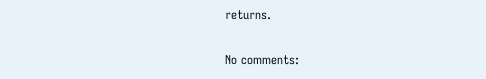returns.

No comments: